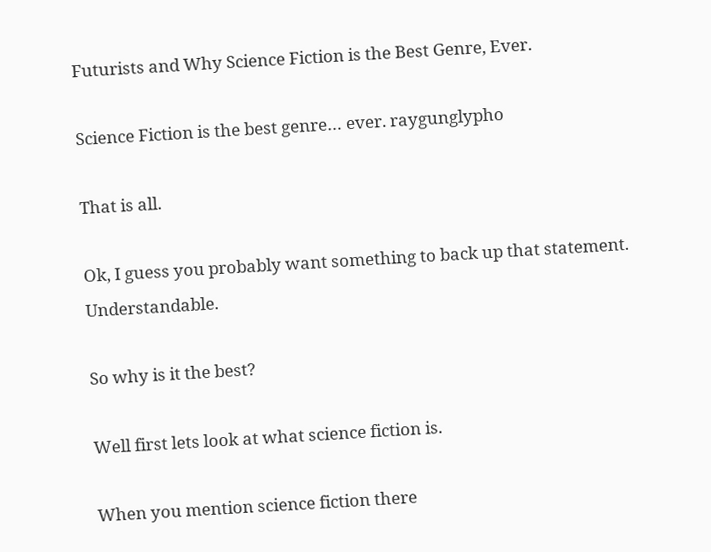Futurists and Why Science Fiction is the Best Genre, Ever.

Science Fiction is the best genre… ever. raygunglypho

That is all.

Ok, I guess you probably want something to back up that statement. Understandable.

So why is it the best?

Well first lets look at what science fiction is.

When you mention science fiction there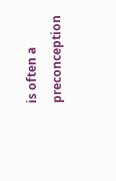is often a preconception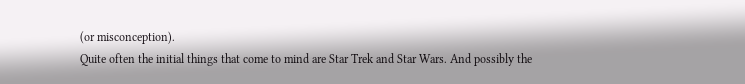(or misconception).
Quite often the initial things that come to mind are Star Trek and Star Wars. And possibly the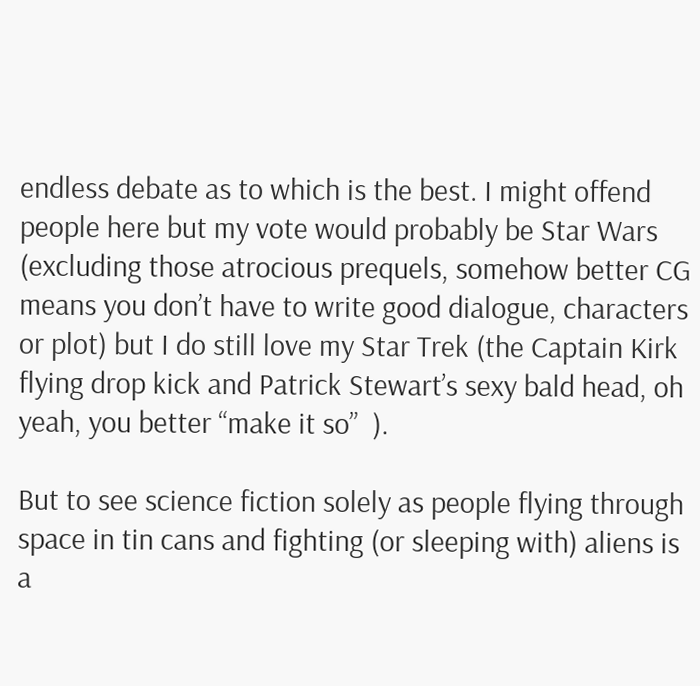endless debate as to which is the best. I might offend people here but my vote would probably be Star Wars (excluding those atrocious prequels, somehow better CG means you don’t have to write good dialogue, characters or plot) but I do still love my Star Trek (the Captain Kirk flying drop kick and Patrick Stewart’s sexy bald head, oh yeah, you better “make it so”  ).

But to see science fiction solely as people flying through space in tin cans and fighting (or sleeping with) aliens is a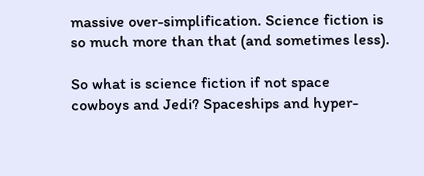massive over-simplification. Science fiction is so much more than that (and sometimes less).

So what is science fiction if not space cowboys and Jedi? Spaceships and hyper-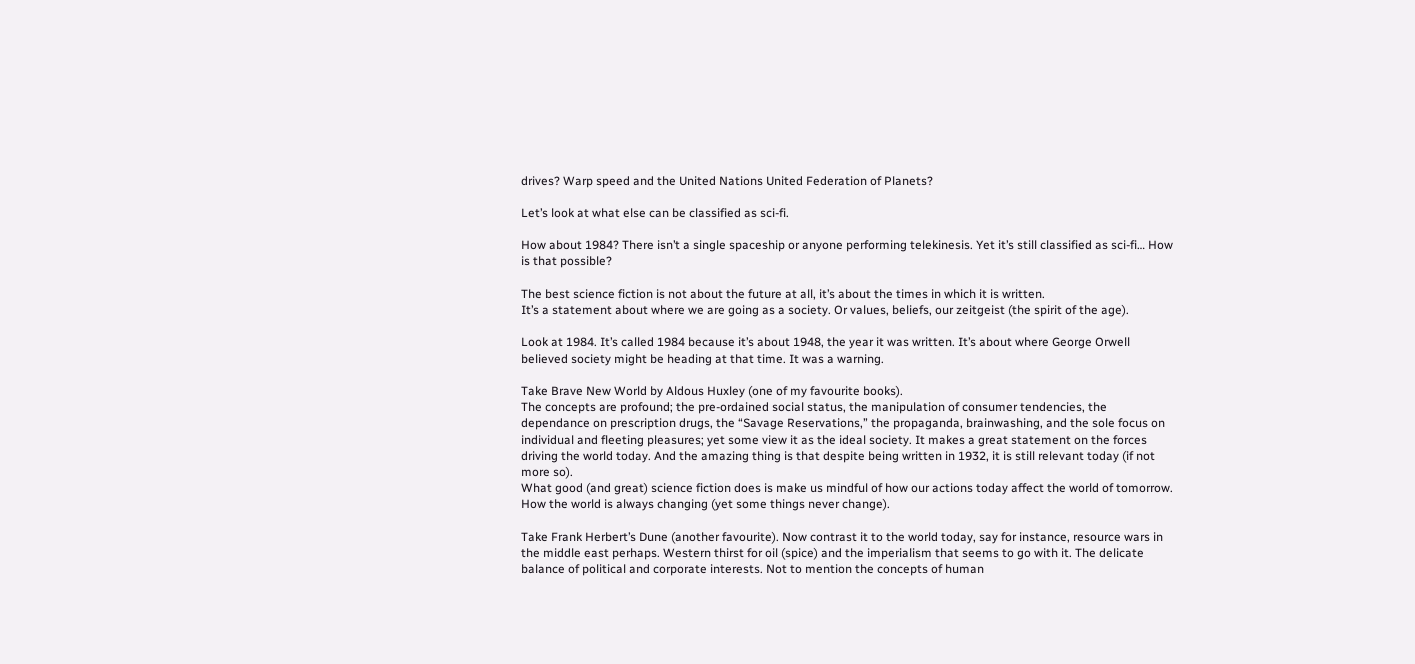drives? Warp speed and the United Nations United Federation of Planets?

Let’s look at what else can be classified as sci-fi.

How about 1984? There isn’t a single spaceship or anyone performing telekinesis. Yet it’s still classified as sci-fi… How is that possible?

The best science fiction is not about the future at all, it’s about the times in which it is written.
It’s a statement about where we are going as a society. Or values, beliefs, our zeitgeist (the spirit of the age).

Look at 1984. It’s called 1984 because it’s about 1948, the year it was written. It’s about where George Orwell believed society might be heading at that time. It was a warning.

Take Brave New World by Aldous Huxley (one of my favourite books).
The concepts are profound; the pre-ordained social status, the manipulation of consumer tendencies, the dependance on prescription drugs, the “Savage Reservations,” the propaganda, brainwashing, and the sole focus on individual and fleeting pleasures; yet some view it as the ideal society. It makes a great statement on the forces driving the world today. And the amazing thing is that despite being written in 1932, it is still relevant today (if not more so).
What good (and great) science fiction does is make us mindful of how our actions today affect the world of tomorrow. How the world is always changing (yet some things never change).

Take Frank Herbert’s Dune (another favourite). Now contrast it to the world today, say for instance, resource wars in the middle east perhaps. Western thirst for oil (spice) and the imperialism that seems to go with it. The delicate balance of political and corporate interests. Not to mention the concepts of human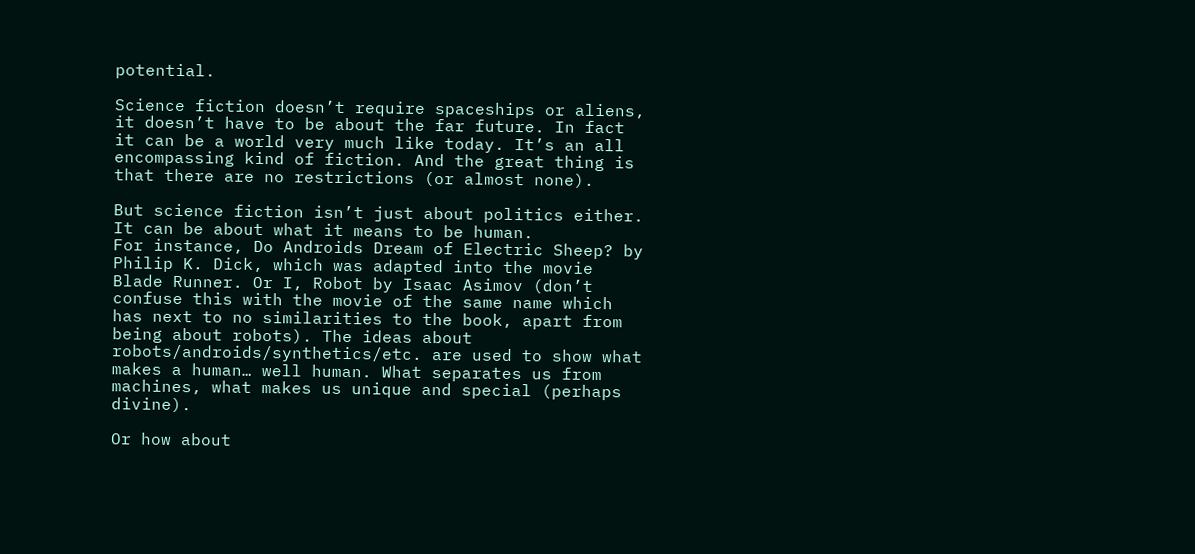potential.

Science fiction doesn’t require spaceships or aliens, it doesn’t have to be about the far future. In fact it can be a world very much like today. It’s an all encompassing kind of fiction. And the great thing is that there are no restrictions (or almost none).

But science fiction isn’t just about politics either. It can be about what it means to be human.
For instance, Do Androids Dream of Electric Sheep? by Philip K. Dick, which was adapted into the movie Blade Runner. Or I, Robot by Isaac Asimov (don’t confuse this with the movie of the same name which has next to no similarities to the book, apart from being about robots). The ideas about robots/androids/synthetics/etc. are used to show what makes a human… well human. What separates us from machines, what makes us unique and special (perhaps divine).

Or how about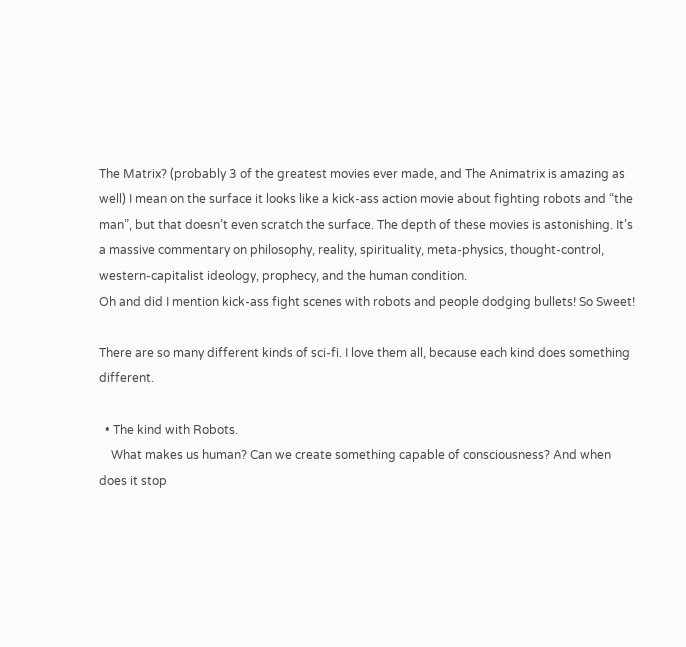The Matrix? (probably 3 of the greatest movies ever made, and The Animatrix is amazing as well) I mean on the surface it looks like a kick-ass action movie about fighting robots and “the man”, but that doesn’t even scratch the surface. The depth of these movies is astonishing. It’s a massive commentary on philosophy, reality, spirituality, meta-physics, thought-control, western-capitalist ideology, prophecy, and the human condition.
Oh and did I mention kick-ass fight scenes with robots and people dodging bullets! So Sweet!

There are so many different kinds of sci-fi. I love them all, because each kind does something different.

  • The kind with Robots.
    What makes us human? Can we create something capable of consciousness? And when does it stop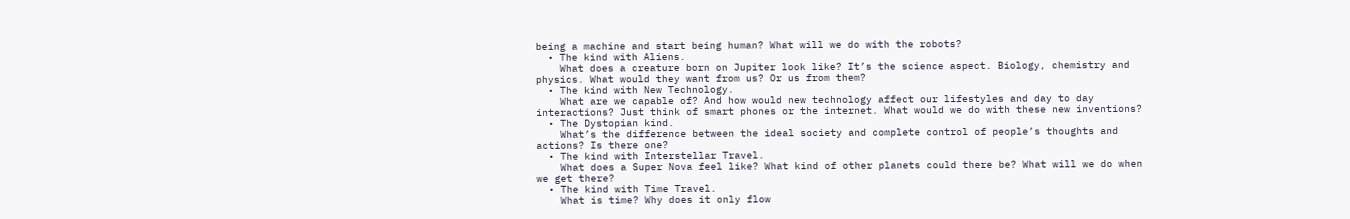being a machine and start being human? What will we do with the robots?
  • The kind with Aliens.
    What does a creature born on Jupiter look like? It’s the science aspect. Biology, chemistry and physics. What would they want from us? Or us from them?
  • The kind with New Technology.
    What are we capable of? And how would new technology affect our lifestyles and day to day interactions? Just think of smart phones or the internet. What would we do with these new inventions?
  • The Dystopian kind.
    What’s the difference between the ideal society and complete control of people’s thoughts and actions? Is there one?
  • The kind with Interstellar Travel.
    What does a Super Nova feel like? What kind of other planets could there be? What will we do when we get there?
  • The kind with Time Travel.
    What is time? Why does it only flow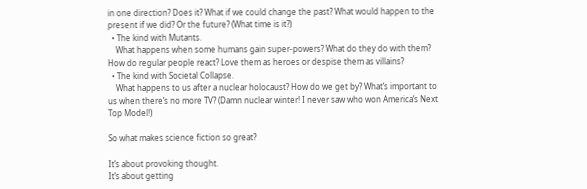in one direction? Does it? What if we could change the past? What would happen to the present if we did? Or the future? (What time is it?)
  • The kind with Mutants.
    What happens when some humans gain super-powers? What do they do with them? How do regular people react? Love them as heroes or despise them as villains?
  • The kind with Societal Collapse.
    What happens to us after a nuclear holocaust? How do we get by? What’s important to us when there’s no more TV? (Damn nuclear winter! I never saw who won America’s Next Top Model!)

So what makes science fiction so great?

It’s about provoking thought.
It’s about getting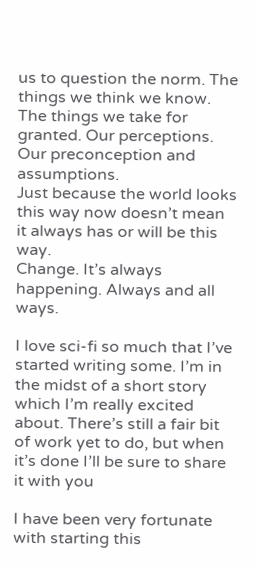us to question the norm. The things we think we know. The things we take for granted. Our perceptions. Our preconception and assumptions.
Just because the world looks this way now doesn’t mean it always has or will be this way.
Change. It’s always happening. Always and all ways.

I love sci-fi so much that I’ve started writing some. I’m in the midst of a short story which I’m really excited about. There’s still a fair bit of work yet to do, but when it’s done I’ll be sure to share it with you

I have been very fortunate with starting this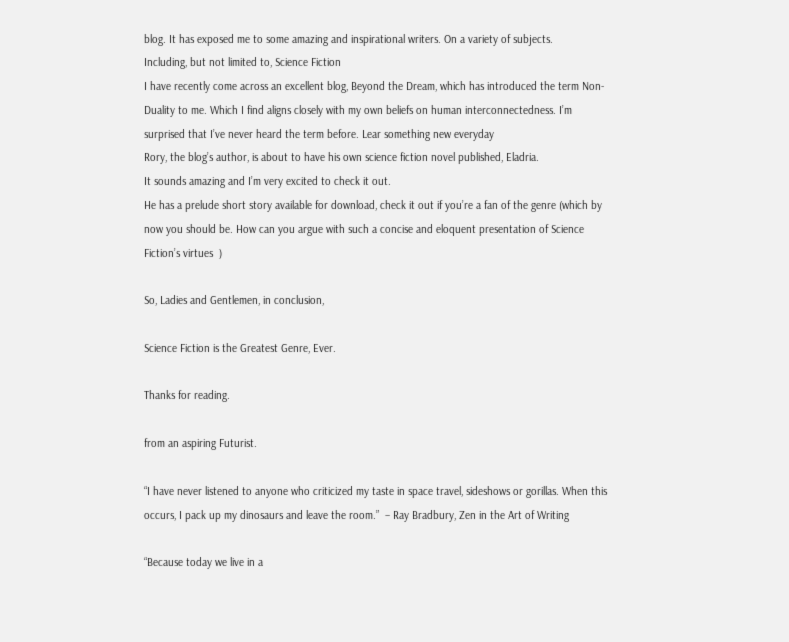blog. It has exposed me to some amazing and inspirational writers. On a variety of subjects.
Including, but not limited to, Science Fiction
I have recently come across an excellent blog, Beyond the Dream, which has introduced the term Non-Duality to me. Which I find aligns closely with my own beliefs on human interconnectedness. I’m surprised that I’ve never heard the term before. Lear something new everyday
Rory, the blog’s author, is about to have his own science fiction novel published, Eladria.
It sounds amazing and I’m very excited to check it out.
He has a prelude short story available for download, check it out if you’re a fan of the genre (which by now you should be. How can you argue with such a concise and eloquent presentation of Science Fiction’s virtues  )

So, Ladies and Gentlemen, in conclusion,

Science Fiction is the Greatest Genre, Ever.

Thanks for reading.

from an aspiring Futurist.

“I have never listened to anyone who criticized my taste in space travel, sideshows or gorillas. When this occurs, I pack up my dinosaurs and leave the room.”  – Ray Bradbury, Zen in the Art of Writing

“Because today we live in a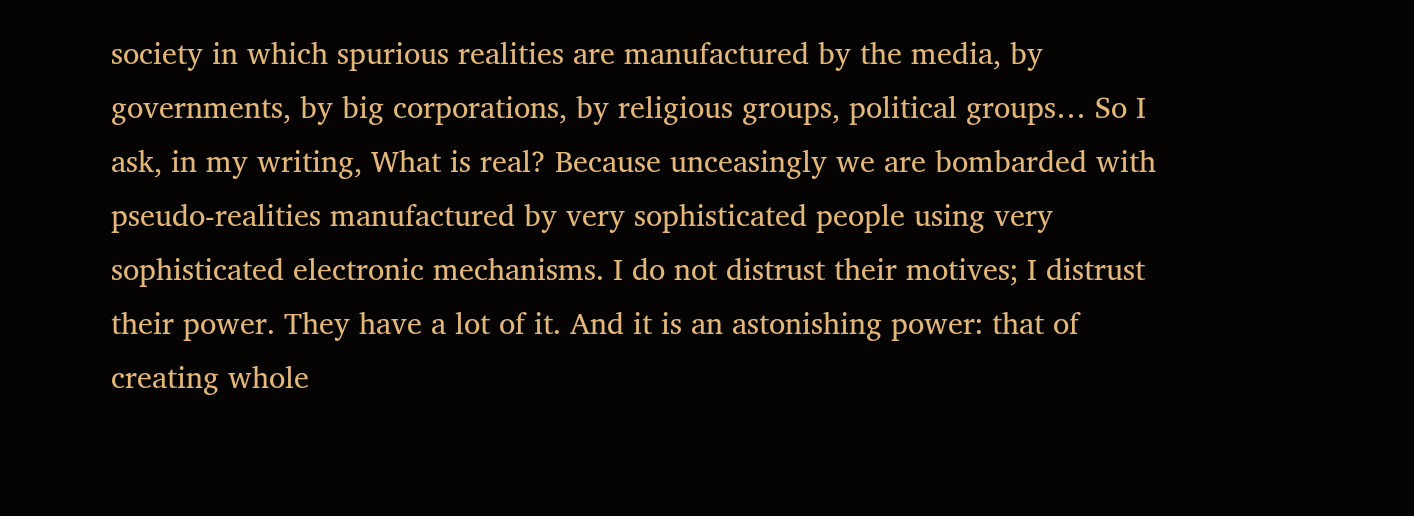society in which spurious realities are manufactured by the media, by governments, by big corporations, by religious groups, political groups… So I ask, in my writing, What is real? Because unceasingly we are bombarded with pseudo-realities manufactured by very sophisticated people using very sophisticated electronic mechanisms. I do not distrust their motives; I distrust their power. They have a lot of it. And it is an astonishing power: that of creating whole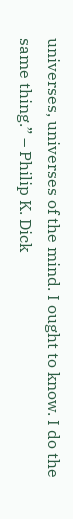universes, universes of the mind. I ought to know. I do the same thing.” – Philip K. Dick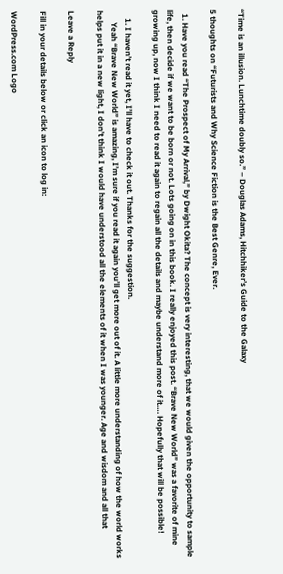“Time is an illusion. Lunchtime doubly so.” – Douglas Adams, Hitchhiker’s Guide to the Galaxy

5 thoughts on “Futurists and Why Science Fiction is the Best Genre, Ever.

  1. Have you read “The Prospect of My Arrival,” by Dwight Okita? The concept is very interesting, that we would given the opportunity to sample life, then decide if we want to be born or not. Lots going on in this book. I really enjoyed this post. “Brave New World” was a favorite of mine growing up, now I think I need to read it again to regain all the details and maybe understand more of it…. Hopefully that will be possible!

    1. I haven’t read it yet, I’ll have to check it out. Thanks for the suggestion.
      Yeah “Brave New World” is amazing, I’m sure if you read it again you’ll get more out of it. A little more understanding of how the world works helps put it in a new light, I don’t think I would have understood all the elements of it when I was younger. Age and wisdom and all that

Leave a Reply

Fill in your details below or click an icon to log in:

WordPress.com Logo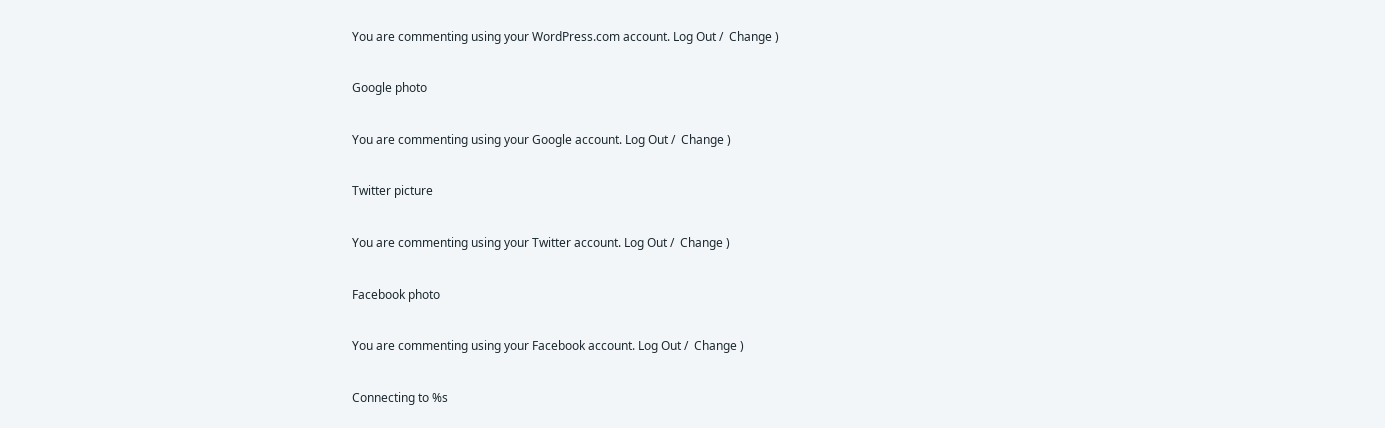You are commenting using your WordPress.com account. Log Out /  Change )

Google photo

You are commenting using your Google account. Log Out /  Change )

Twitter picture

You are commenting using your Twitter account. Log Out /  Change )

Facebook photo

You are commenting using your Facebook account. Log Out /  Change )

Connecting to %s